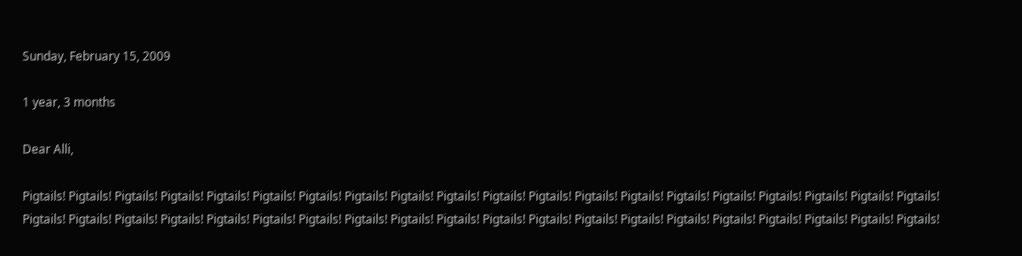Sunday, February 15, 2009

1 year, 3 months

Dear Alli,

Pigtails! Pigtails! Pigtails! Pigtails! Pigtails! Pigtails! Pigtails! Pigtails! Pigtails! Pigtails! Pigtails! Pigtails! Pigtails! Pigtails! Pigtails! Pigtails! Pigtails! Pigtails! Pigtails! Pigtails! Pigtails! Pigtails! Pigtails! Pigtails! Pigtails! Pigtails! Pigtails! Pigtails! Pigtails! Pigtails! Pigtails! Pigtails! Pigtails! Pigtails! Pigtails! Pigtails! Pigtails! Pigtails! Pigtails! Pigtails!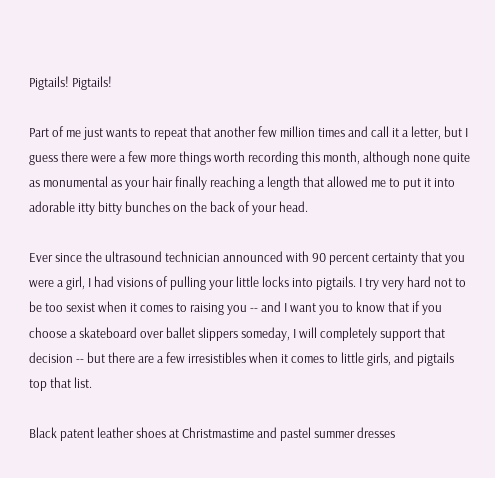Pigtails! Pigtails!

Part of me just wants to repeat that another few million times and call it a letter, but I guess there were a few more things worth recording this month, although none quite as monumental as your hair finally reaching a length that allowed me to put it into adorable itty bitty bunches on the back of your head.

Ever since the ultrasound technician announced with 90 percent certainty that you were a girl, I had visions of pulling your little locks into pigtails. I try very hard not to be too sexist when it comes to raising you -- and I want you to know that if you choose a skateboard over ballet slippers someday, I will completely support that decision -- but there are a few irresistibles when it comes to little girls, and pigtails top that list.

Black patent leather shoes at Christmastime and pastel summer dresses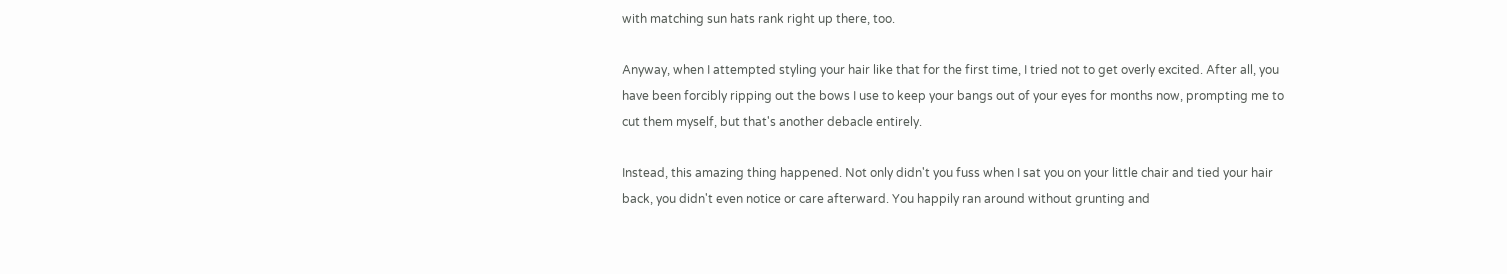with matching sun hats rank right up there, too.

Anyway, when I attempted styling your hair like that for the first time, I tried not to get overly excited. After all, you have been forcibly ripping out the bows I use to keep your bangs out of your eyes for months now, prompting me to cut them myself, but that's another debacle entirely.

Instead, this amazing thing happened. Not only didn't you fuss when I sat you on your little chair and tied your hair back, you didn't even notice or care afterward. You happily ran around without grunting and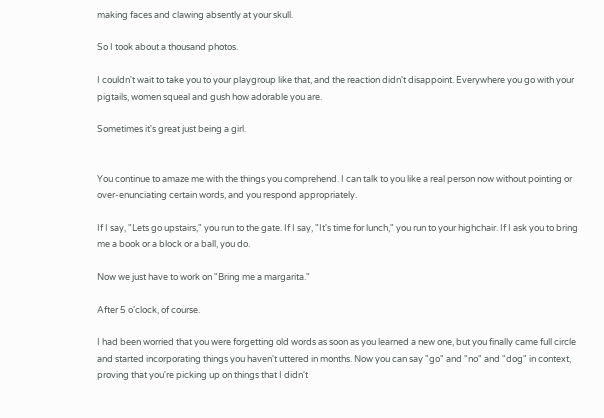making faces and clawing absently at your skull.

So I took about a thousand photos.

I couldn't wait to take you to your playgroup like that, and the reaction didn't disappoint. Everywhere you go with your pigtails, women squeal and gush how adorable you are.

Sometimes it's great just being a girl.


You continue to amaze me with the things you comprehend. I can talk to you like a real person now without pointing or over-enunciating certain words, and you respond appropriately.

If I say, "Lets go upstairs," you run to the gate. If I say, "It's time for lunch," you run to your highchair. If I ask you to bring me a book or a block or a ball, you do.

Now we just have to work on "Bring me a margarita."

After 5 o'clock, of course.

I had been worried that you were forgetting old words as soon as you learned a new one, but you finally came full circle and started incorporating things you haven't uttered in months. Now you can say "go" and "no" and "dog" in context, proving that you're picking up on things that I didn't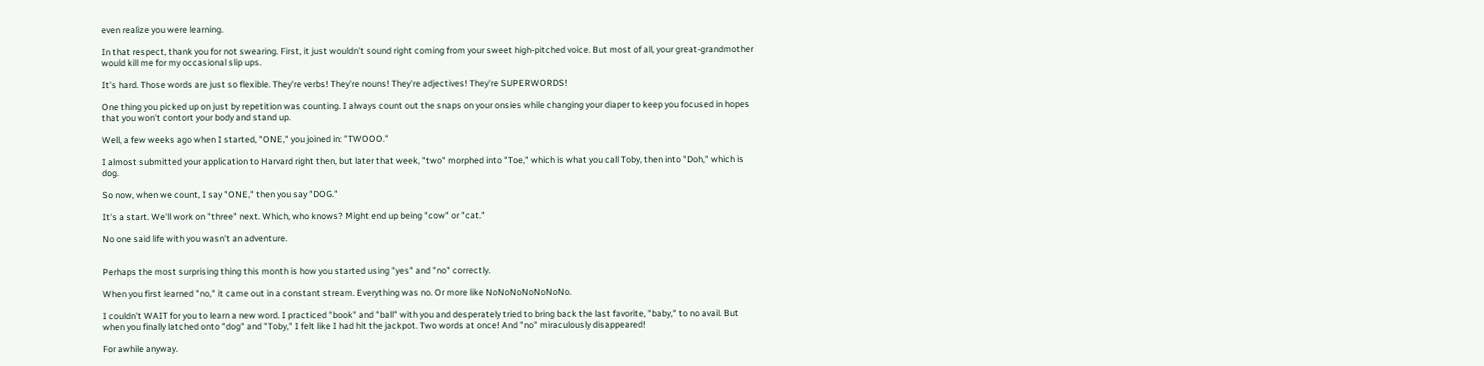even realize you were learning.

In that respect, thank you for not swearing. First, it just wouldn't sound right coming from your sweet high-pitched voice. But most of all, your great-grandmother would kill me for my occasional slip ups.

It's hard. Those words are just so flexible. They're verbs! They're nouns! They're adjectives! They're SUPERWORDS!

One thing you picked up on just by repetition was counting. I always count out the snaps on your onsies while changing your diaper to keep you focused in hopes that you won't contort your body and stand up.

Well, a few weeks ago when I started, "ONE," you joined in: "TWOOO."

I almost submitted your application to Harvard right then, but later that week, "two" morphed into "Toe," which is what you call Toby, then into "Doh," which is dog.

So now, when we count, I say "ONE," then you say "DOG."

It's a start. We'll work on "three" next. Which, who knows? Might end up being "cow" or "cat."

No one said life with you wasn't an adventure.


Perhaps the most surprising thing this month is how you started using "yes" and "no" correctly.

When you first learned "no," it came out in a constant stream. Everything was no. Or more like NoNoNoNoNoNoNo.

I couldn't WAIT for you to learn a new word. I practiced "book" and "ball" with you and desperately tried to bring back the last favorite, "baby," to no avail. But when you finally latched onto "dog" and "Toby," I felt like I had hit the jackpot. Two words at once! And "no" miraculously disappeared!

For awhile anyway.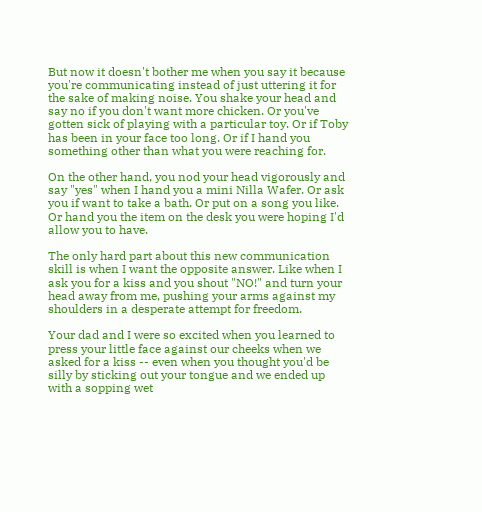But now it doesn't bother me when you say it because you're communicating instead of just uttering it for the sake of making noise. You shake your head and say no if you don't want more chicken. Or you've gotten sick of playing with a particular toy. Or if Toby has been in your face too long. Or if I hand you something other than what you were reaching for.

On the other hand, you nod your head vigorously and say "yes" when I hand you a mini Nilla Wafer. Or ask you if want to take a bath. Or put on a song you like. Or hand you the item on the desk you were hoping I'd allow you to have.

The only hard part about this new communication skill is when I want the opposite answer. Like when I ask you for a kiss and you shout "NO!" and turn your head away from me, pushing your arms against my shoulders in a desperate attempt for freedom.

Your dad and I were so excited when you learned to press your little face against our cheeks when we asked for a kiss -- even when you thought you'd be silly by sticking out your tongue and we ended up with a sopping wet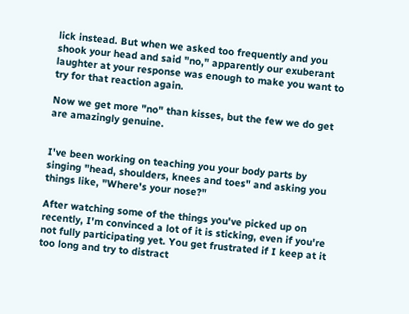lick instead. But when we asked too frequently and you shook your head and said "no," apparently our exuberant laughter at your response was enough to make you want to try for that reaction again.

Now we get more "no" than kisses, but the few we do get are amazingly genuine.


I've been working on teaching you your body parts by singing "head, shoulders, knees and toes" and asking you things like, "Where's your nose?"

After watching some of the things you've picked up on recently, I'm convinced a lot of it is sticking, even if you're not fully participating yet. You get frustrated if I keep at it too long and try to distract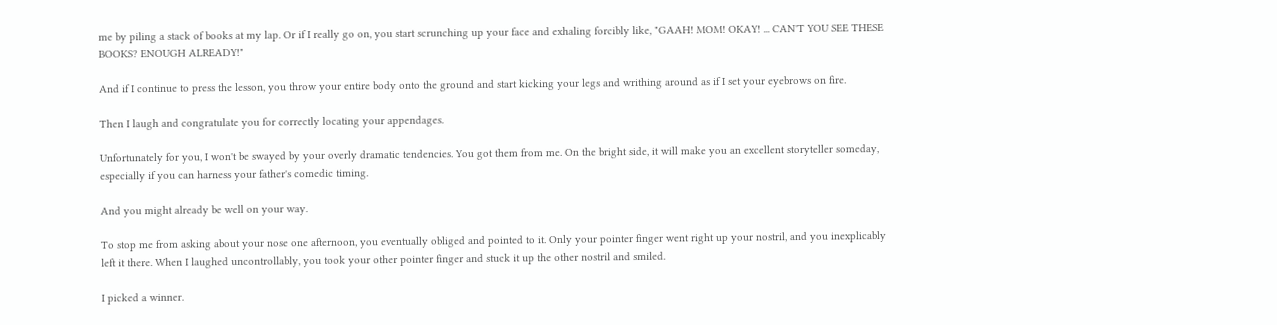me by piling a stack of books at my lap. Or if I really go on, you start scrunching up your face and exhaling forcibly like, "GAAH! MOM! OKAY! ... CAN'T YOU SEE THESE BOOKS? ENOUGH ALREADY!"

And if I continue to press the lesson, you throw your entire body onto the ground and start kicking your legs and writhing around as if I set your eyebrows on fire.

Then I laugh and congratulate you for correctly locating your appendages.

Unfortunately for you, I won't be swayed by your overly dramatic tendencies. You got them from me. On the bright side, it will make you an excellent storyteller someday, especially if you can harness your father's comedic timing.

And you might already be well on your way.

To stop me from asking about your nose one afternoon, you eventually obliged and pointed to it. Only your pointer finger went right up your nostril, and you inexplicably left it there. When I laughed uncontrollably, you took your other pointer finger and stuck it up the other nostril and smiled.

I picked a winner.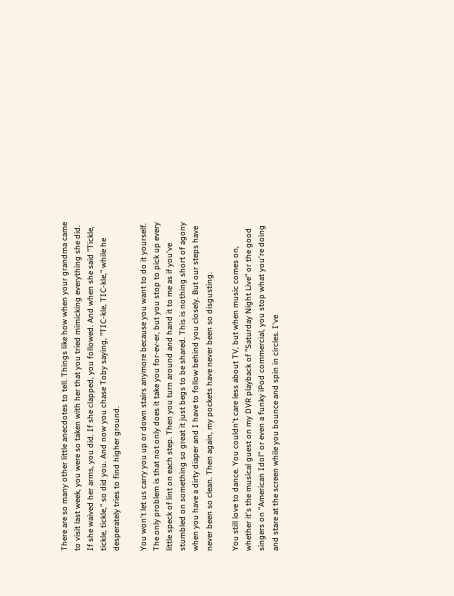There are so many other little anecdotes to tell. Things like how when your grandma came to visit last week, you were so taken with her that you tried mimicking everything she did. If she waived her arms, you did. If she clapped, you followed. And when she said "Tickle, tickle, tickle," so did you. And now you chase Toby saying, "TIC-kle, TIC-kle," while he desperately tries to find higher ground.

You won't let us carry you up or down stairs anymore because you want to do it yourself. The only problem is that not only does it take you for-ev-er, but you stop to pick up every little speck of lint on each step. Then you turn around and hand it to me as if you've stumbled on something so great it just begs to be shared. This is nothing short of agony when you have a dirty diaper and I have to follow behind you closely. But our steps have never been so clean. Then again, my pockets have never been so disgusting.

You still love to dance. You couldn't care less about TV, but when music comes on, whether it's the musical guest on my DVR playback of "Saturday Night Live" or the good singers on "American Idol" or even a funky iPod commercial, you stop what you're doing and stare at the screen while you bounce and spin in circles. I've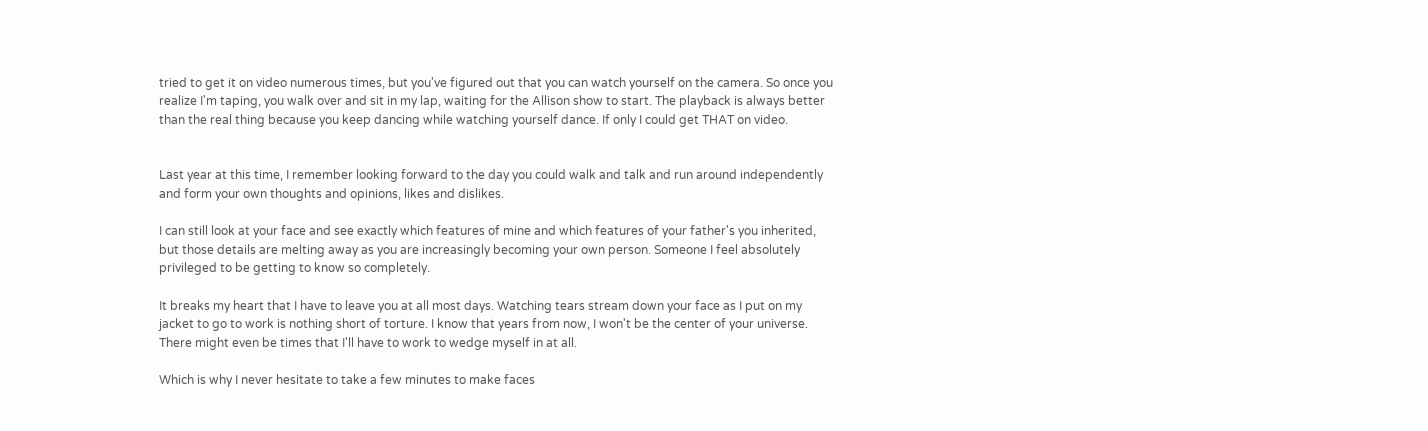tried to get it on video numerous times, but you've figured out that you can watch yourself on the camera. So once you realize I'm taping, you walk over and sit in my lap, waiting for the Allison show to start. The playback is always better than the real thing because you keep dancing while watching yourself dance. If only I could get THAT on video.


Last year at this time, I remember looking forward to the day you could walk and talk and run around independently and form your own thoughts and opinions, likes and dislikes.

I can still look at your face and see exactly which features of mine and which features of your father's you inherited, but those details are melting away as you are increasingly becoming your own person. Someone I feel absolutely privileged to be getting to know so completely.

It breaks my heart that I have to leave you at all most days. Watching tears stream down your face as I put on my jacket to go to work is nothing short of torture. I know that years from now, I won't be the center of your universe. There might even be times that I'll have to work to wedge myself in at all.

Which is why I never hesitate to take a few minutes to make faces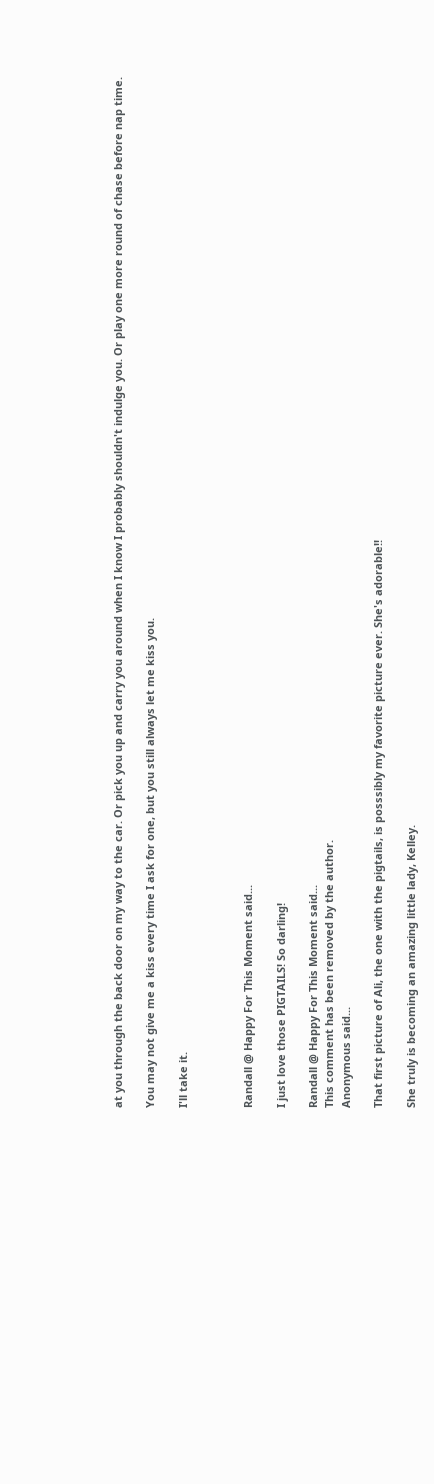at you through the back door on my way to the car. Or pick you up and carry you around when I know I probably shouldn't indulge you. Or play one more round of chase before nap time.

You may not give me a kiss every time I ask for one, but you still always let me kiss you.

I'll take it.



Randall @ Happy For This Moment said...

I just love those PIGTAILS! So darling!

Randall @ Happy For This Moment said...
This comment has been removed by the author.
Anonymous said...

That first picture of Ali, the one with the pigtails, is posssibly my favorite picture ever. She's adorable!!

She truly is becoming an amazing little lady, Kelley.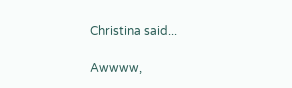Christina said...

Awwww,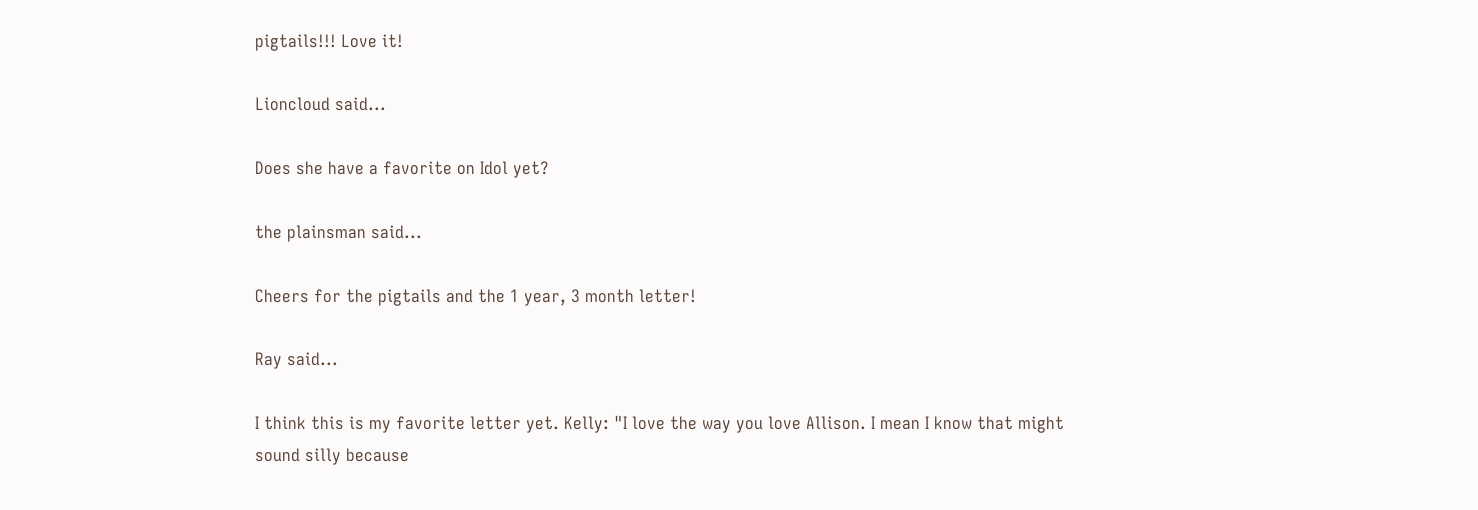pigtails!!! Love it!

Lioncloud said...

Does she have a favorite on Idol yet?

the plainsman said...

Cheers for the pigtails and the 1 year, 3 month letter!

Ray said...

I think this is my favorite letter yet. Kelly: "I love the way you love Allison. I mean I know that might sound silly because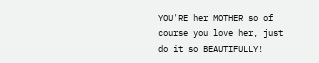YOU'RE her MOTHER so of course you love her, just do it so BEAUTIFULLY!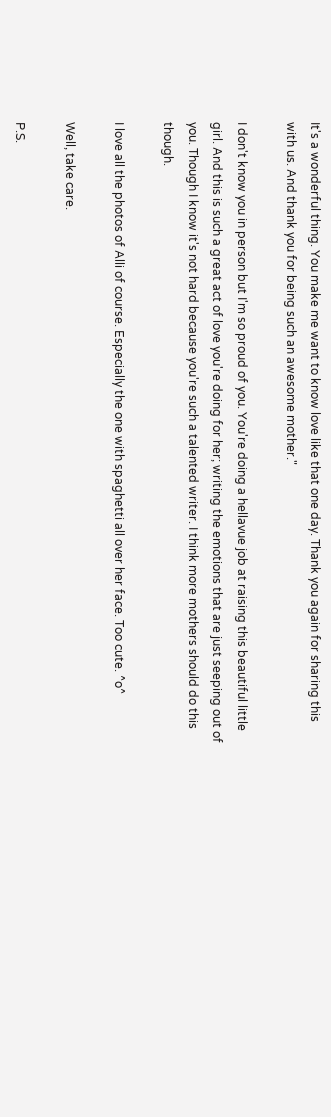It's a wonderful thing. You make me want to know love like that one day. Thank you again for sharing this with us. And thank you for being such an awesome mother."

I don't know you in person but I'm so proud of you. You're doing a hellavue job at raising this beautiful little girl. And this is such a great act of love you're doing for her; writing the emotions that are just seeping out of you. Though I know it's not hard because you're such a talented writer. I think more mothers should do this though.

I love all the photos of Alli of course. Especially the one with spaghetti all over her face. Too cute. ^o^

Well, take care.

P.S.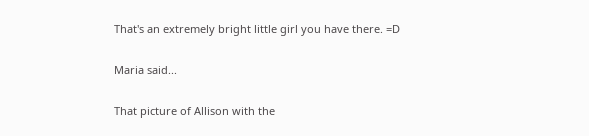That's an extremely bright little girl you have there. =D

Maria said...

That picture of Allison with the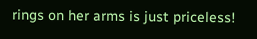rings on her arms is just priceless!